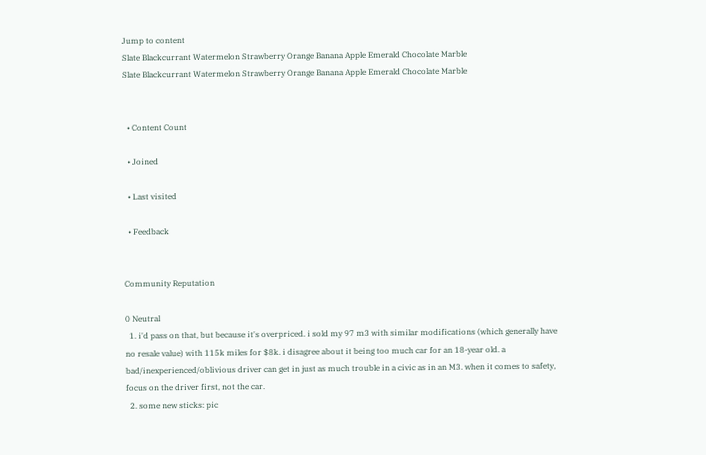Jump to content
Slate Blackcurrant Watermelon Strawberry Orange Banana Apple Emerald Chocolate Marble
Slate Blackcurrant Watermelon Strawberry Orange Banana Apple Emerald Chocolate Marble


  • Content Count

  • Joined

  • Last visited

  • Feedback


Community Reputation

0 Neutral
  1. i'd pass on that, but because it's overpriced. i sold my 97 m3 with similar modifications (which generally have no resale value) with 115k miles for $8k. i disagree about it being too much car for an 18-year old. a bad/inexperienced/oblivious driver can get in just as much trouble in a civic as in an M3. when it comes to safety, focus on the driver first, not the car.
  2. some new sticks: pic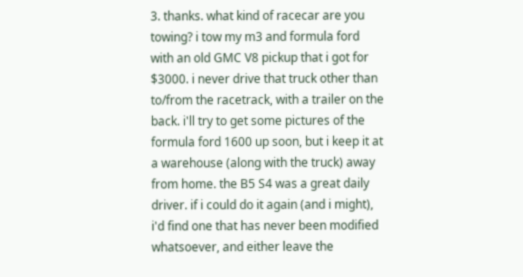3. thanks. what kind of racecar are you towing? i tow my m3 and formula ford with an old GMC V8 pickup that i got for $3000. i never drive that truck other than to/from the racetrack, with a trailer on the back. i'll try to get some pictures of the formula ford 1600 up soon, but i keep it at a warehouse (along with the truck) away from home. the B5 S4 was a great daily driver. if i could do it again (and i might), i'd find one that has never been modified whatsoever, and either leave the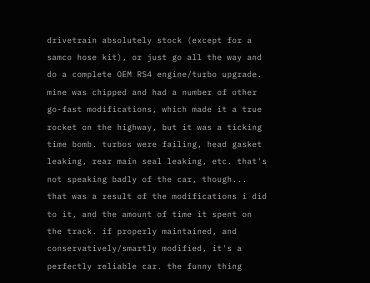drivetrain absolutely stock (except for a samco hose kit), or just go all the way and do a complete OEM RS4 engine/turbo upgrade. mine was chipped and had a number of other go-fast modifications, which made it a true rocket on the highway, but it was a ticking time bomb. turbos were failing, head gasket leaking, rear main seal leaking, etc. that's not speaking badly of the car, though... that was a result of the modifications i did to it, and the amount of time it spent on the track. if properly maintained, and conservatively/smartly modified, it's a perfectly reliable car. the funny thing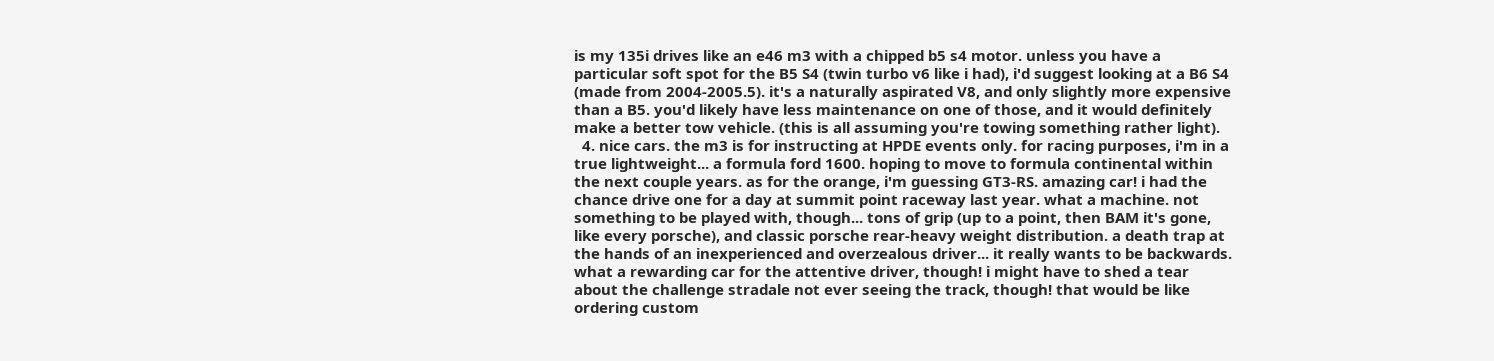is my 135i drives like an e46 m3 with a chipped b5 s4 motor. unless you have a particular soft spot for the B5 S4 (twin turbo v6 like i had), i'd suggest looking at a B6 S4 (made from 2004-2005.5). it's a naturally aspirated V8, and only slightly more expensive than a B5. you'd likely have less maintenance on one of those, and it would definitely make a better tow vehicle. (this is all assuming you're towing something rather light).
  4. nice cars. the m3 is for instructing at HPDE events only. for racing purposes, i'm in a true lightweight... a formula ford 1600. hoping to move to formula continental within the next couple years. as for the orange, i'm guessing GT3-RS. amazing car! i had the chance drive one for a day at summit point raceway last year. what a machine. not something to be played with, though... tons of grip (up to a point, then BAM it's gone, like every porsche), and classic porsche rear-heavy weight distribution. a death trap at the hands of an inexperienced and overzealous driver... it really wants to be backwards. what a rewarding car for the attentive driver, though! i might have to shed a tear about the challenge stradale not ever seeing the track, though! that would be like ordering custom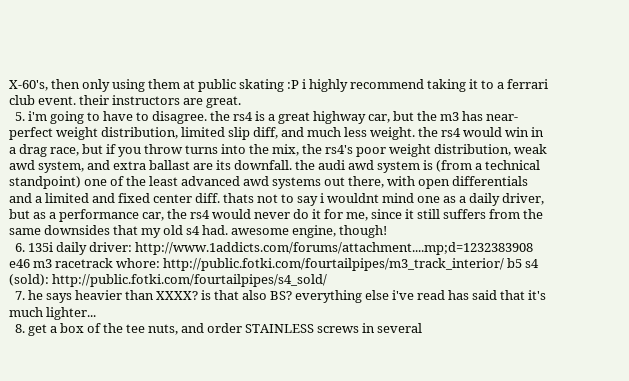X-60's, then only using them at public skating :P i highly recommend taking it to a ferrari club event. their instructors are great.
  5. i'm going to have to disagree. the rs4 is a great highway car, but the m3 has near-perfect weight distribution, limited slip diff, and much less weight. the rs4 would win in a drag race, but if you throw turns into the mix, the rs4's poor weight distribution, weak awd system, and extra ballast are its downfall. the audi awd system is (from a technical standpoint) one of the least advanced awd systems out there, with open differentials and a limited and fixed center diff. thats not to say i wouldnt mind one as a daily driver, but as a performance car, the rs4 would never do it for me, since it still suffers from the same downsides that my old s4 had. awesome engine, though!
  6. 135i daily driver: http://www.1addicts.com/forums/attachment....mp;d=1232383908 e46 m3 racetrack whore: http://public.fotki.com/fourtailpipes/m3_track_interior/ b5 s4 (sold): http://public.fotki.com/fourtailpipes/s4_sold/
  7. he says heavier than XXXX? is that also BS? everything else i've read has said that it's much lighter...
  8. get a box of the tee nuts, and order STAINLESS screws in several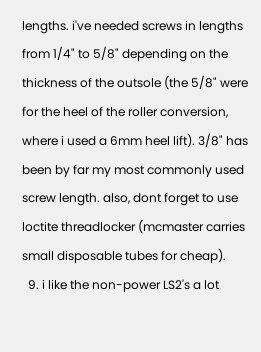lengths. i've needed screws in lengths from 1/4" to 5/8" depending on the thickness of the outsole (the 5/8" were for the heel of the roller conversion, where i used a 6mm heel lift). 3/8" has been by far my most commonly used screw length. also, dont forget to use loctite threadlocker (mcmaster carries small disposable tubes for cheap).
  9. i like the non-power LS2's a lot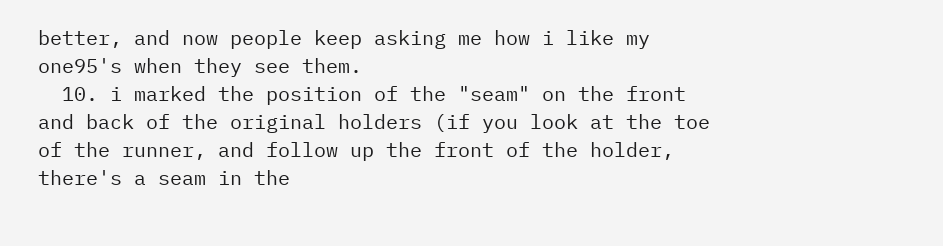better, and now people keep asking me how i like my one95's when they see them.
  10. i marked the position of the "seam" on the front and back of the original holders (if you look at the toe of the runner, and follow up the front of the holder, there's a seam in the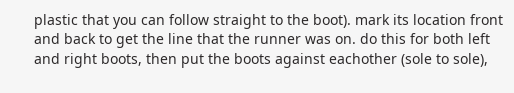plastic that you can follow straight to the boot). mark its location front and back to get the line that the runner was on. do this for both left and right boots, then put the boots against eachother (sole to sole),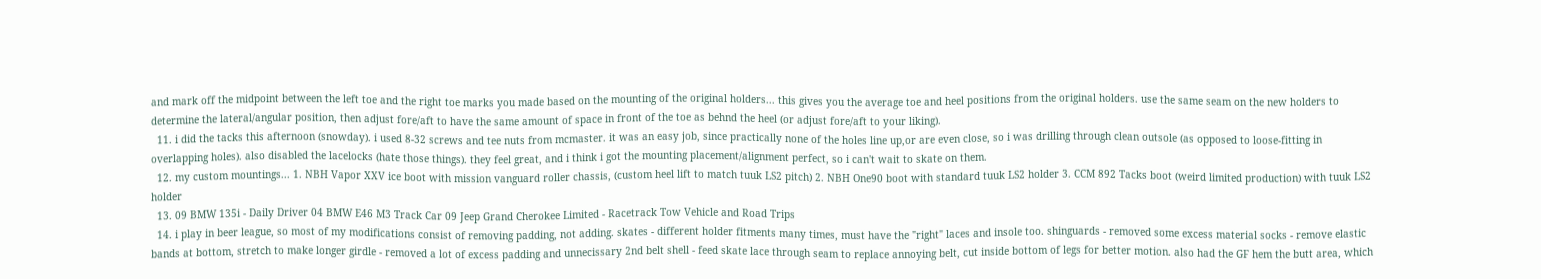and mark off the midpoint between the left toe and the right toe marks you made based on the mounting of the original holders... this gives you the average toe and heel positions from the original holders. use the same seam on the new holders to determine the lateral/angular position, then adjust fore/aft to have the same amount of space in front of the toe as behnd the heel (or adjust fore/aft to your liking).
  11. i did the tacks this afternoon (snowday). i used 8-32 screws and tee nuts from mcmaster. it was an easy job, since practically none of the holes line up,or are even close, so i was drilling through clean outsole (as opposed to loose-fitting in overlapping holes). also disabled the lacelocks (hate those things). they feel great, and i think i got the mounting placement/alignment perfect, so i can't wait to skate on them.
  12. my custom mountings... 1. NBH Vapor XXV ice boot with mission vanguard roller chassis, (custom heel lift to match tuuk LS2 pitch) 2. NBH One90 boot with standard tuuk LS2 holder 3. CCM 892 Tacks boot (weird limited production) with tuuk LS2 holder
  13. 09 BMW 135i - Daily Driver 04 BMW E46 M3 Track Car 09 Jeep Grand Cherokee Limited - Racetrack Tow Vehicle and Road Trips
  14. i play in beer league, so most of my modifications consist of removing padding, not adding. skates - different holder fitments many times, must have the "right" laces and insole too. shinguards - removed some excess material socks - remove elastic bands at bottom, stretch to make longer girdle - removed a lot of excess padding and unnecissary 2nd belt shell - feed skate lace through seam to replace annoying belt, cut inside bottom of legs for better motion. also had the GF hem the butt area, which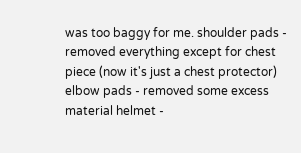was too baggy for me. shoulder pads - removed everything except for chest piece (now it's just a chest protector) elbow pads - removed some excess material helmet -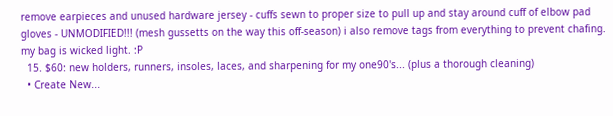remove earpieces and unused hardware jersey - cuffs sewn to proper size to pull up and stay around cuff of elbow pad gloves - UNMODIFIED!!! (mesh gussetts on the way this off-season) i also remove tags from everything to prevent chafing. my bag is wicked light. :P
  15. $60: new holders, runners, insoles, laces, and sharpening for my one90's... (plus a thorough cleaning)
  • Create New...